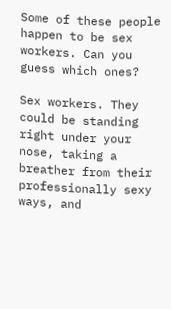Some of these people happen to be sex workers. Can you guess which ones?

Sex workers. They could be standing right under your nose, taking a breather from their professionally sexy ways, and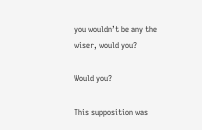you wouldn’t be any the wiser, would you?

Would you?

This supposition was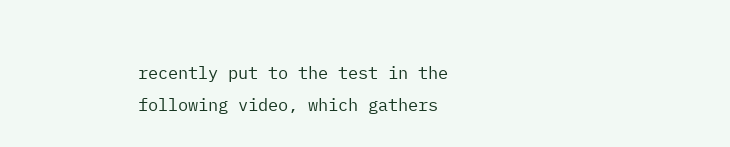recently put to the test in the following video, which gathers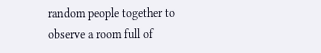random people together to observe a room full of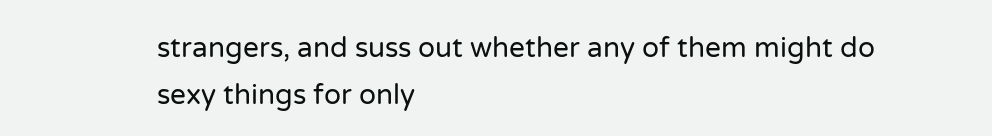strangers, and suss out whether any of them might do sexy things for only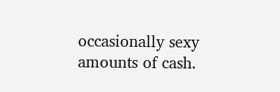occasionally sexy amounts of cash.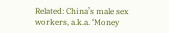Related: China’s male sex workers, a.k.a. ‘Money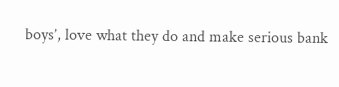boys’, love what they do and make serious bank